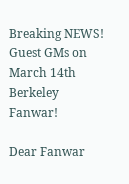Breaking NEWS! Guest GMs on March 14th Berkeley Fanwar!

Dear Fanwar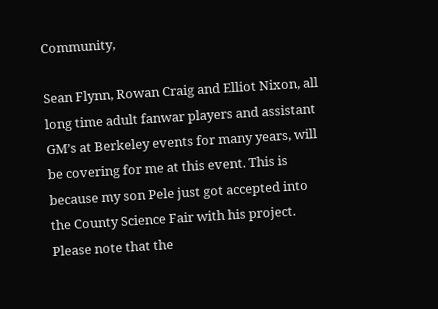Community,

Sean Flynn, Rowan Craig and Elliot Nixon, all long time adult fanwar players and assistant GM’s at Berkeley events for many years, will be covering for me at this event. This is because my son Pele just got accepted into the County Science Fair with his project. Please note that the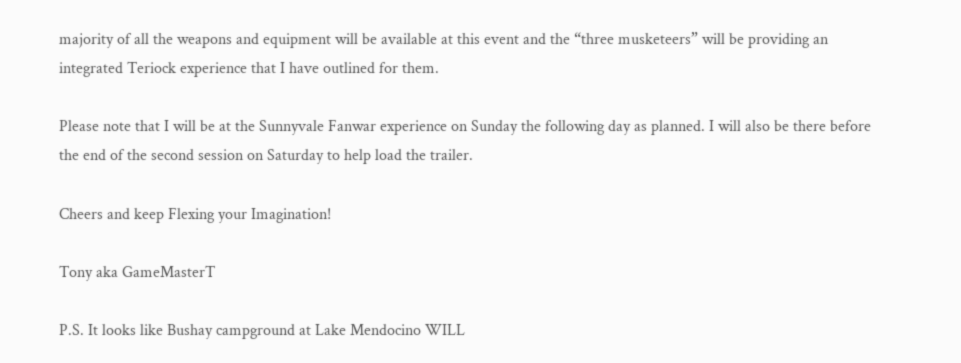majority of all the weapons and equipment will be available at this event and the “three musketeers” will be providing an integrated Teriock experience that I have outlined for them.

Please note that I will be at the Sunnyvale Fanwar experience on Sunday the following day as planned. I will also be there before the end of the second session on Saturday to help load the trailer.

Cheers and keep Flexing your Imagination!

Tony aka GameMasterT

P.S. It looks like Bushay campground at Lake Mendocino WILL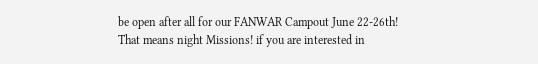be open after all for our FANWAR Campout June 22-26th!  That means night Missions! if you are interested in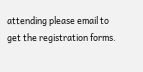attending please email to get the registration forms.